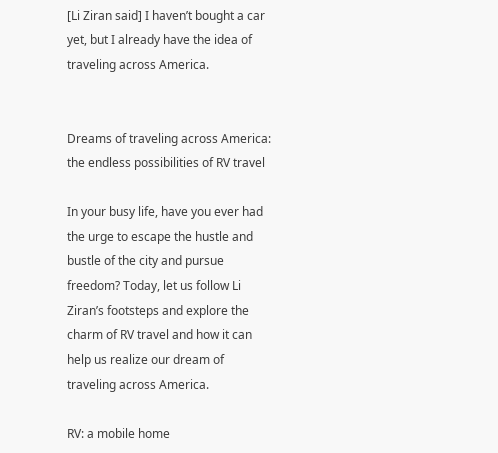[Li Ziran said] I haven’t bought a car yet, but I already have the idea of traveling across America.


Dreams of traveling across America: the endless possibilities of RV travel

In your busy life, have you ever had the urge to escape the hustle and bustle of the city and pursue freedom? Today, let us follow Li Ziran’s footsteps and explore the charm of RV travel and how it can help us realize our dream of traveling across America.

RV: a mobile home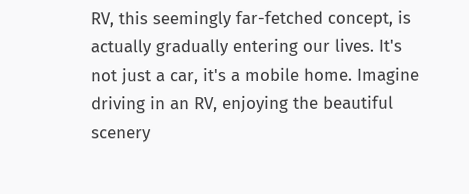RV, this seemingly far-fetched concept, is actually gradually entering our lives. It's not just a car, it's a mobile home. Imagine driving in an RV, enjoying the beautiful scenery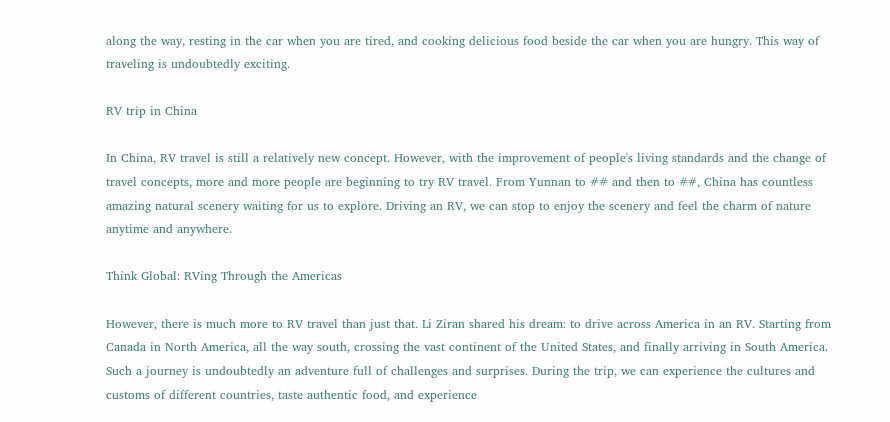along the way, resting in the car when you are tired, and cooking delicious food beside the car when you are hungry. This way of traveling is undoubtedly exciting.

RV trip in China

In China, RV travel is still a relatively new concept. However, with the improvement of people's living standards and the change of travel concepts, more and more people are beginning to try RV travel. From Yunnan to ## and then to ##, China has countless amazing natural scenery waiting for us to explore. Driving an RV, we can stop to enjoy the scenery and feel the charm of nature anytime and anywhere.

Think Global: RVing Through the Americas

However, there is much more to RV travel than just that. Li Ziran shared his dream: to drive across America in an RV. Starting from Canada in North America, all the way south, crossing the vast continent of the United States, and finally arriving in South America. Such a journey is undoubtedly an adventure full of challenges and surprises. During the trip, we can experience the cultures and customs of different countries, taste authentic food, and experience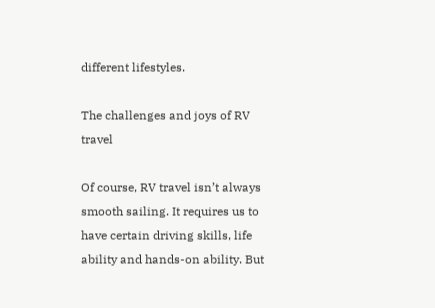different lifestyles.

The challenges and joys of RV travel

Of course, RV travel isn’t always smooth sailing. It requires us to have certain driving skills, life ability and hands-on ability. But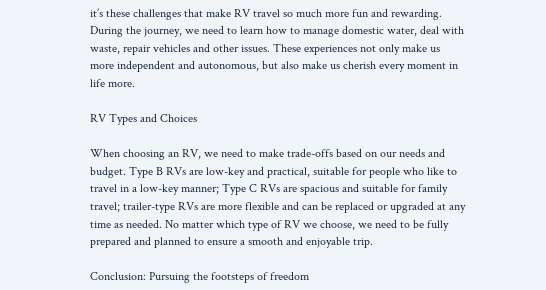it’s these challenges that make RV travel so much more fun and rewarding. During the journey, we need to learn how to manage domestic water, deal with waste, repair vehicles and other issues. These experiences not only make us more independent and autonomous, but also make us cherish every moment in life more.

RV Types and Choices

When choosing an RV, we need to make trade-offs based on our needs and budget. Type B RVs are low-key and practical, suitable for people who like to travel in a low-key manner; Type C RVs are spacious and suitable for family travel; trailer-type RVs are more flexible and can be replaced or upgraded at any time as needed. No matter which type of RV we choose, we need to be fully prepared and planned to ensure a smooth and enjoyable trip.

Conclusion: Pursuing the footsteps of freedom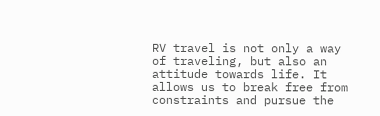RV travel is not only a way of traveling, but also an attitude towards life. It allows us to break free from constraints and pursue the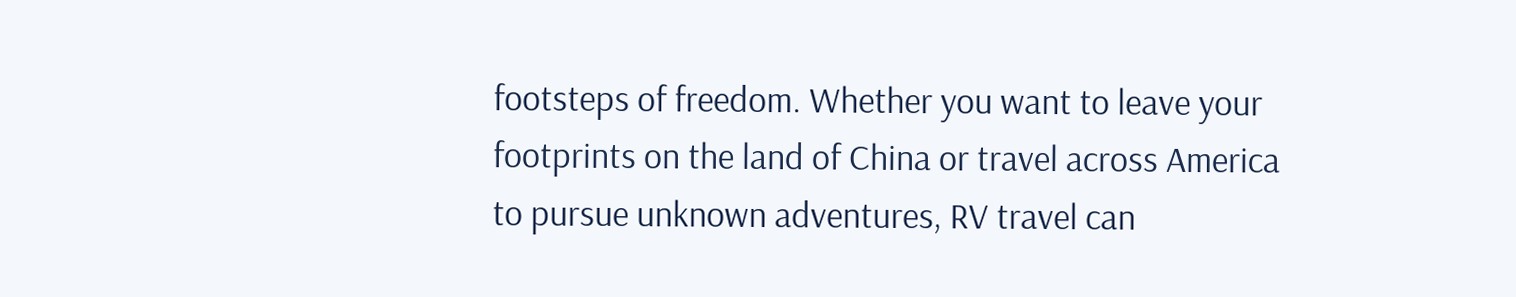footsteps of freedom. Whether you want to leave your footprints on the land of China or travel across America to pursue unknown adventures, RV travel can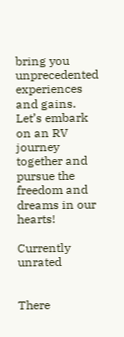bring you unprecedented experiences and gains. Let’s embark on an RV journey together and pursue the freedom and dreams in our hearts!

Currently unrated


There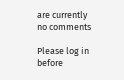are currently no comments

Please log in before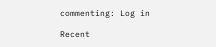commenting: Log in

Recent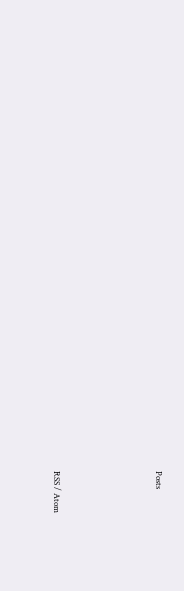Posts







RSS / Atom